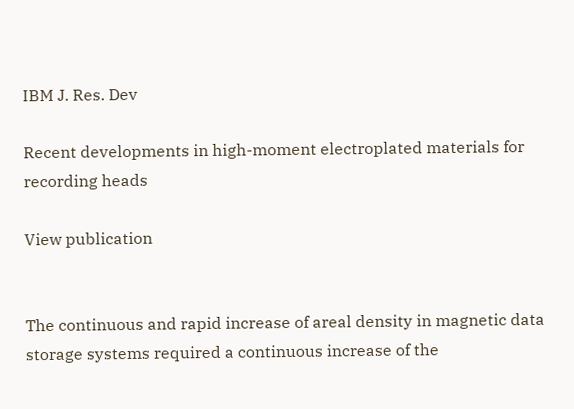IBM J. Res. Dev

Recent developments in high-moment electroplated materials for recording heads

View publication


The continuous and rapid increase of areal density in magnetic data storage systems required a continuous increase of the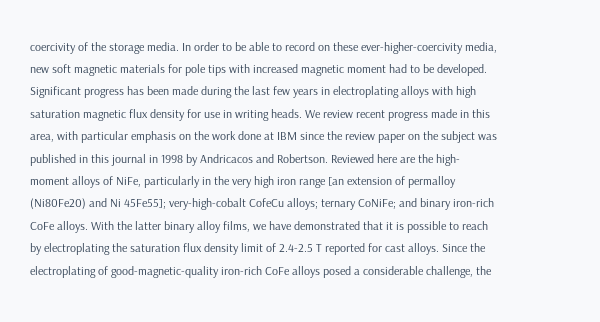coercivity of the storage media. In order to be able to record on these ever-higher-coercivity media, new soft magnetic materials for pole tips with increased magnetic moment had to be developed. Significant progress has been made during the last few years in electroplating alloys with high saturation magnetic flux density for use in writing heads. We review recent progress made in this area, with particular emphasis on the work done at IBM since the review paper on the subject was published in this journal in 1998 by Andricacos and Robertson. Reviewed here are the high-moment alloys of NiFe, particularly in the very high iron range [an extension of permalloy (Ni80Fe20) and Ni 45Fe55]; very-high-cobalt CofeCu alloys; ternary CoNiFe; and binary iron-rich CoFe alloys. With the latter binary alloy films, we have demonstrated that it is possible to reach by electroplating the saturation flux density limit of 2.4-2.5 T reported for cast alloys. Since the electroplating of good-magnetic-quality iron-rich CoFe alloys posed a considerable challenge, the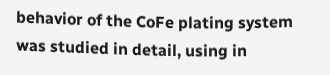behavior of the CoFe plating system was studied in detail, using in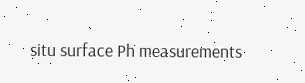situ surface Ph measurements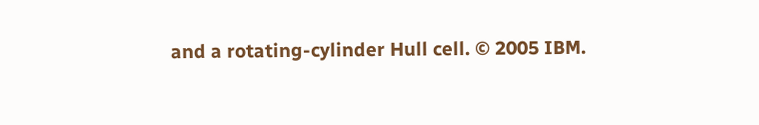and a rotating-cylinder Hull cell. © 2005 IBM.